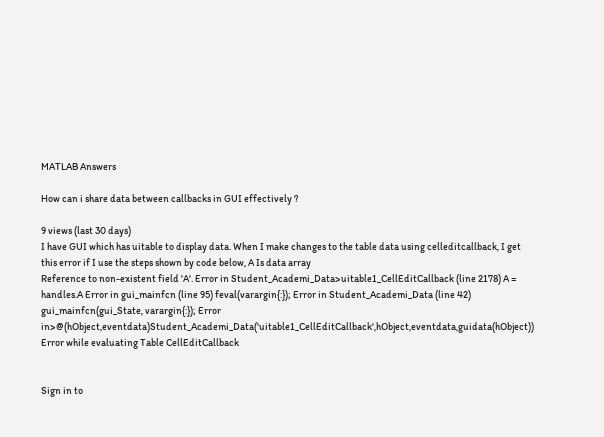MATLAB Answers

How can i share data between callbacks in GUI effectively ?

9 views (last 30 days)
I have GUI which has uitable to display data. When I make changes to the table data using celleditcallback, I get this error if I use the steps shown by code below, A Is data array
Reference to non-existent field 'A'. Error in Student_Academi_Data>uitable1_CellEditCallback (line 2178) A = handles.A Error in gui_mainfcn (line 95) feval(varargin{:}); Error in Student_Academi_Data (line 42) gui_mainfcn(gui_State, varargin{:}); Error in>@(hObject,eventdata)Student_Academi_Data('uitable1_CellEditCallback',hObject,eventdata,guidata(hObject)) Error while evaluating Table CellEditCallback


Sign in to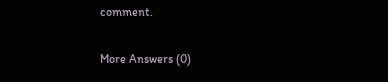comment.

More Answers (0)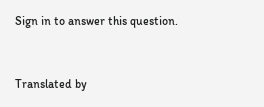Sign in to answer this question.


Translated by